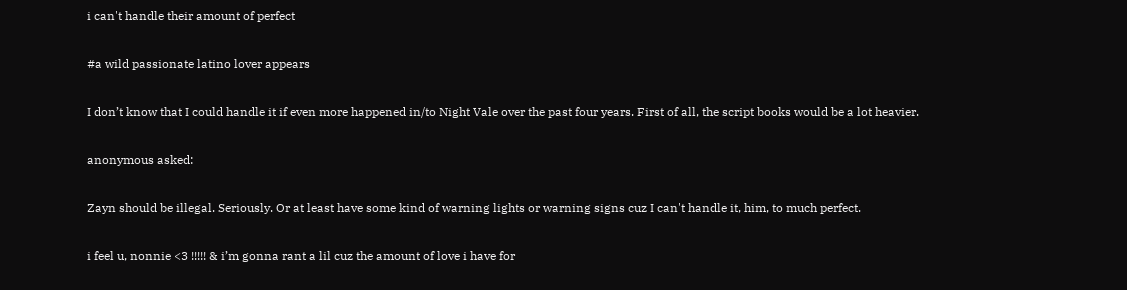i can't handle their amount of perfect

#a wild passionate latino lover appears

I don’t know that I could handle it if even more happened in/to Night Vale over the past four years. First of all, the script books would be a lot heavier.

anonymous asked:

Zayn should be illegal. Seriously. Or at least have some kind of warning lights or warning signs cuz I can't handle it, him, to much perfect.

i feel u, nonnie <3 !!!!! & i’m gonna rant a lil cuz the amount of love i have for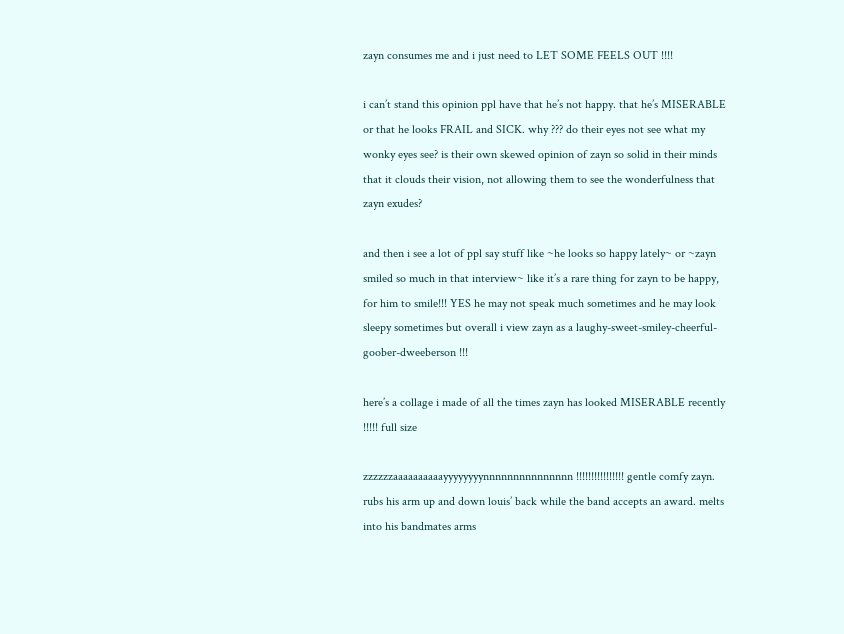zayn consumes me and i just need to LET SOME FEELS OUT !!!!

i can’t stand this opinion ppl have that he’s not happy. that he’s MISERABLE or that he looks FRAIL and SICK. why ??? do their eyes not see what my wonky eyes see? is their own skewed opinion of zayn so solid in their minds that it clouds their vision, not allowing them to see the wonderfulness that zayn exudes?

and then i see a lot of ppl say stuff like ~he looks so happy lately~ or ~zayn smiled so much in that interview~ like it’s a rare thing for zayn to be happy, for him to smile!!! YES he may not speak much sometimes and he may look sleepy sometimes but overall i view zayn as a laughy-sweet-smiley-cheerful-goober-dweeberson !!!

here’s a collage i made of all the times zayn has looked MISERABLE recently !!!!! full size

zzzzzzaaaaaaaaaayyyyyyyynnnnnnnnnnnnnnn !!!!!!!!!!!!!!!! gentle comfy zayn. rubs his arm up and down louis’ back while the band accepts an award. melts into his bandmates arms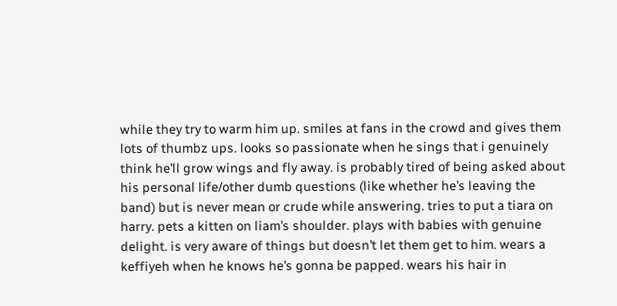while they try to warm him up. smiles at fans in the crowd and gives them lots of thumbz ups. looks so passionate when he sings that i genuinely think he’ll grow wings and fly away. is probably tired of being asked about his personal life/other dumb questions (like whether he’s leaving the band) but is never mean or crude while answering. tries to put a tiara on harry. pets a kitten on liam’s shoulder. plays with babies with genuine delight. is very aware of things but doesn’t let them get to him. wears a keffiyeh when he knows he’s gonna be papped. wears his hair in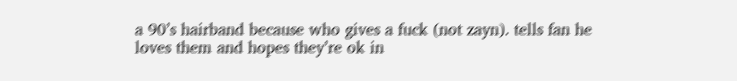a 90’s hairband because who gives a fuck (not zayn). tells fan he loves them and hopes they’re ok in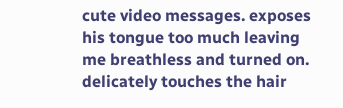cute video messages. exposes his tongue too much leaving me breathless and turned on. delicately touches the hair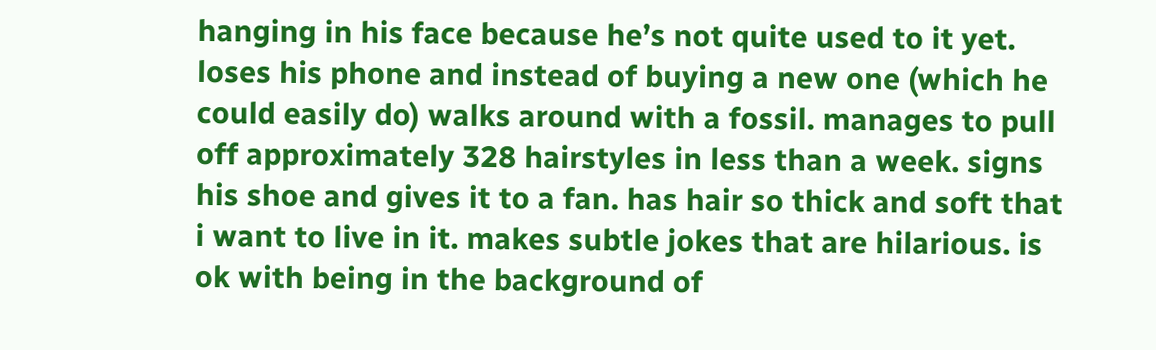hanging in his face because he’s not quite used to it yet. loses his phone and instead of buying a new one (which he could easily do) walks around with a fossil. manages to pull off approximately 328 hairstyles in less than a week. signs his shoe and gives it to a fan. has hair so thick and soft that i want to live in it. makes subtle jokes that are hilarious. is ok with being in the background of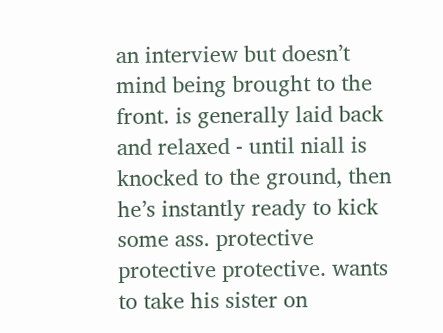an interview but doesn’t mind being brought to the front. is generally laid back and relaxed - until niall is knocked to the ground, then he’s instantly ready to kick some ass. protective protective protective. wants to take his sister on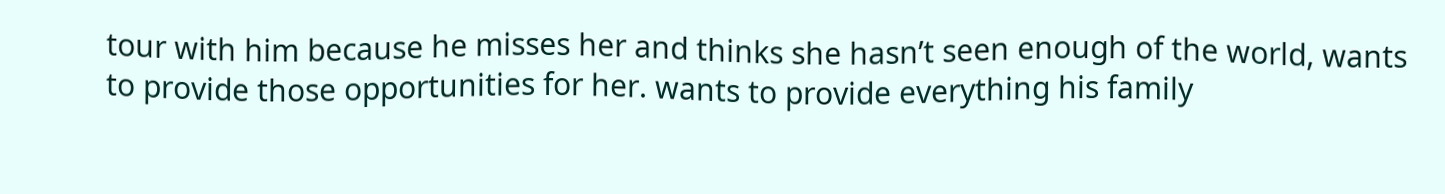tour with him because he misses her and thinks she hasn’t seen enough of the world, wants to provide those opportunities for her. wants to provide everything his family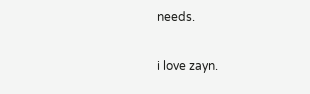needs.

i love zayn.